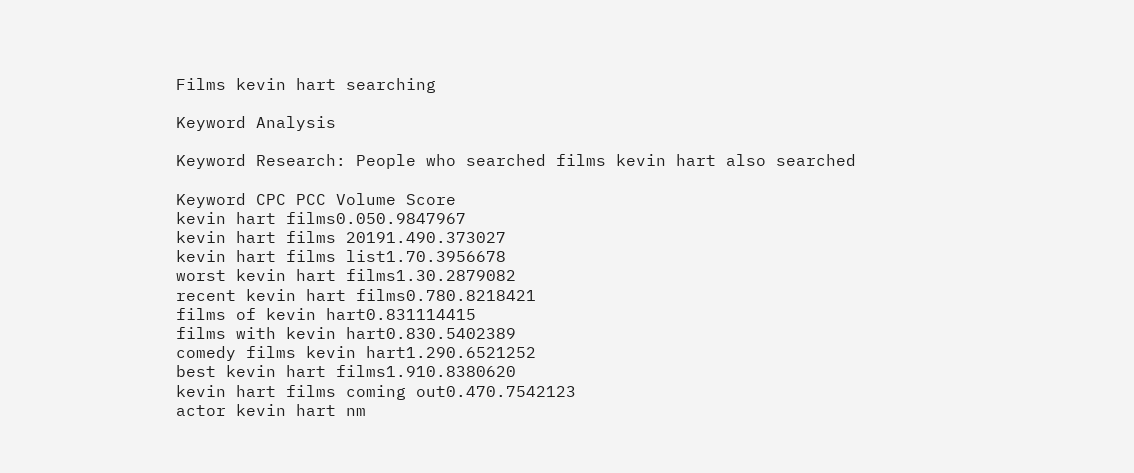Films kevin hart searching

Keyword Analysis

Keyword Research: People who searched films kevin hart also searched

Keyword CPC PCC Volume Score
kevin hart films0.050.9847967
kevin hart films 20191.490.373027
kevin hart films list1.70.3956678
worst kevin hart films1.30.2879082
recent kevin hart films0.780.8218421
films of kevin hart0.831114415
films with kevin hart0.830.5402389
comedy films kevin hart1.290.6521252
best kevin hart films1.910.8380620
kevin hart films coming out0.470.7542123
actor kevin hart nm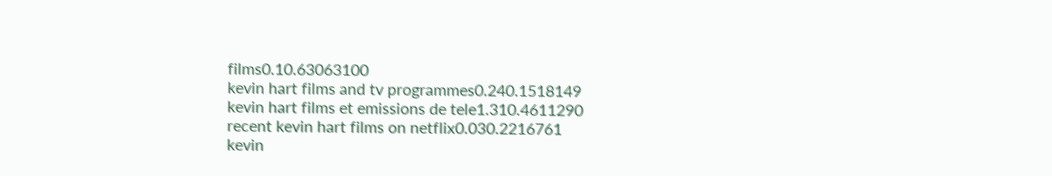films0.10.63063100
kevin hart films and tv programmes0.240.1518149
kevin hart films et emissions de tele1.310.4611290
recent kevin hart films on netflix0.030.2216761
kevin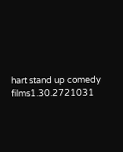hart stand up comedy films1.30.2721031